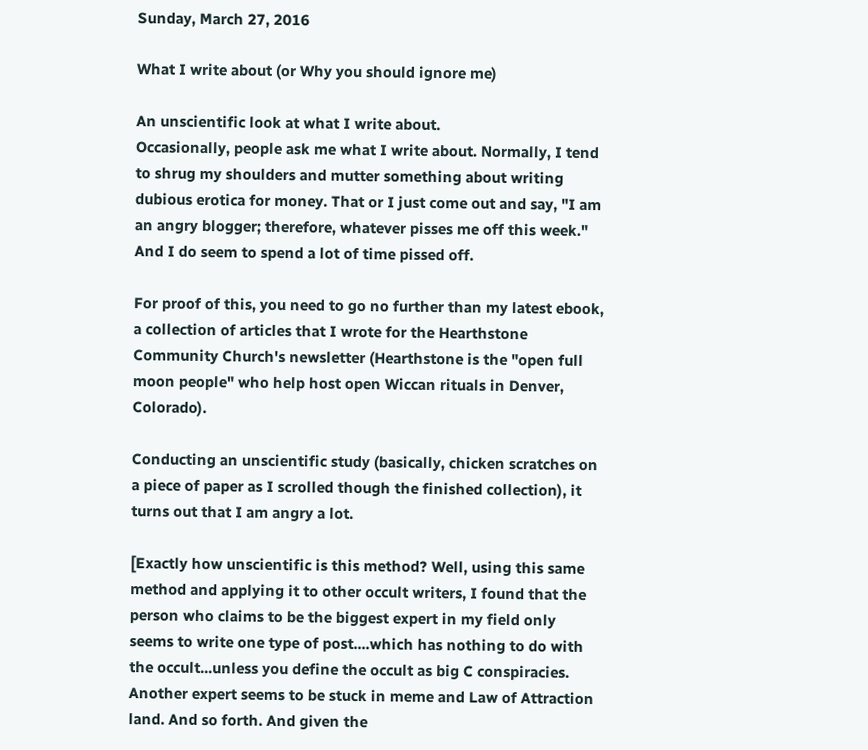Sunday, March 27, 2016

What I write about (or Why you should ignore me)

An unscientific look at what I write about.
Occasionally, people ask me what I write about. Normally, I tend to shrug my shoulders and mutter something about writing dubious erotica for money. That or I just come out and say, "I am an angry blogger; therefore, whatever pisses me off this week." And I do seem to spend a lot of time pissed off.

For proof of this, you need to go no further than my latest ebook, a collection of articles that I wrote for the Hearthstone Community Church's newsletter (Hearthstone is the "open full moon people" who help host open Wiccan rituals in Denver, Colorado).

Conducting an unscientific study (basically, chicken scratches on a piece of paper as I scrolled though the finished collection), it turns out that I am angry a lot.

[Exactly how unscientific is this method? Well, using this same method and applying it to other occult writers, I found that the person who claims to be the biggest expert in my field only seems to write one type of post....which has nothing to do with the occult...unless you define the occult as big C conspiracies. Another expert seems to be stuck in meme and Law of Attraction land. And so forth. And given the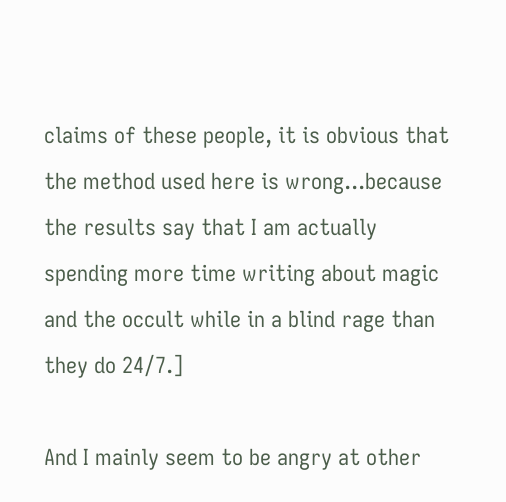claims of these people, it is obvious that the method used here is wrong...because the results say that I am actually spending more time writing about magic and the occult while in a blind rage than they do 24/7.]

And I mainly seem to be angry at other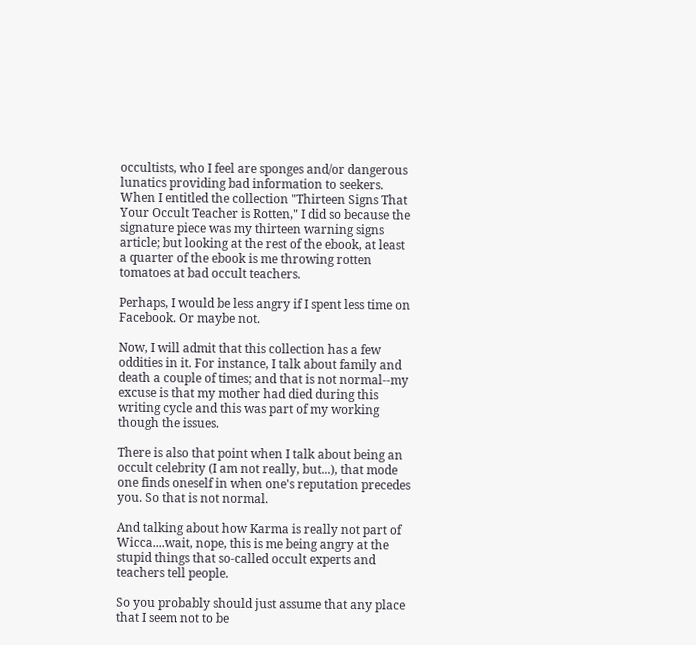occultists, who I feel are sponges and/or dangerous lunatics providing bad information to seekers. When I entitled the collection "Thirteen Signs That Your Occult Teacher is Rotten," I did so because the signature piece was my thirteen warning signs article; but looking at the rest of the ebook, at least a quarter of the ebook is me throwing rotten tomatoes at bad occult teachers.

Perhaps, I would be less angry if I spent less time on Facebook. Or maybe not.

Now, I will admit that this collection has a few oddities in it. For instance, I talk about family and death a couple of times; and that is not normal--my excuse is that my mother had died during this writing cycle and this was part of my working though the issues.

There is also that point when I talk about being an occult celebrity (I am not really, but...), that mode one finds oneself in when one's reputation precedes you. So that is not normal.

And talking about how Karma is really not part of Wicca....wait, nope, this is me being angry at the stupid things that so-called occult experts and teachers tell people.

So you probably should just assume that any place that I seem not to be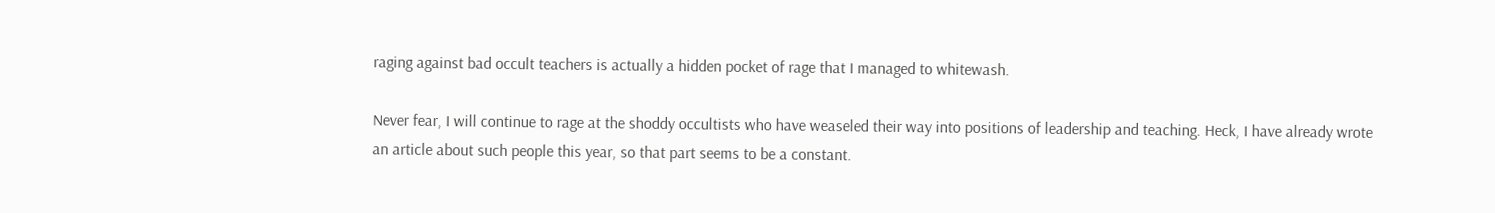raging against bad occult teachers is actually a hidden pocket of rage that I managed to whitewash.

Never fear, I will continue to rage at the shoddy occultists who have weaseled their way into positions of leadership and teaching. Heck, I have already wrote an article about such people this year, so that part seems to be a constant.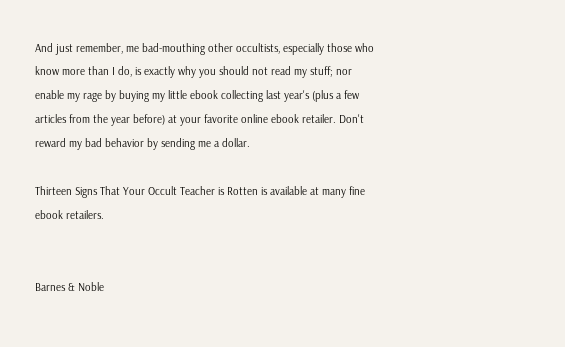And just remember, me bad-mouthing other occultists, especially those who know more than I do, is exactly why you should not read my stuff; nor enable my rage by buying my little ebook collecting last year's (plus a few articles from the year before) at your favorite online ebook retailer. Don't reward my bad behavior by sending me a dollar.

Thirteen Signs That Your Occult Teacher is Rotten is available at many fine ebook retailers.


Barnes & Noble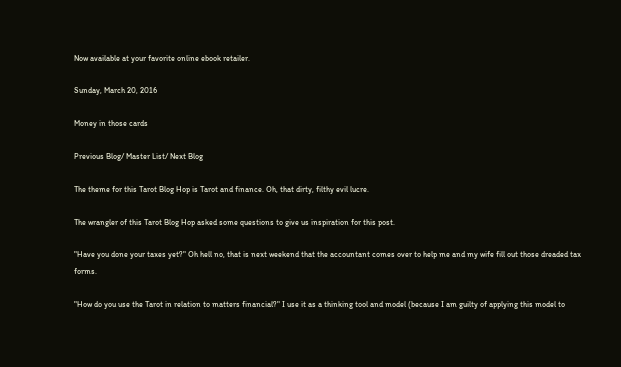Now available at your favorite online ebook retailer.

Sunday, March 20, 2016

Money in those cards

Previous Blog/ Master List/ Next Blog

The theme for this Tarot Blog Hop is Tarot and finance. Oh, that dirty, filthy evil lucre.

The wrangler of this Tarot Blog Hop asked some questions to give us inspiration for this post.

"Have you done your taxes yet?" Oh hell no, that is next weekend that the accountant comes over to help me and my wife fill out those dreaded tax forms.

"How do you use the Tarot in relation to matters financial?" I use it as a thinking tool and model (because I am guilty of applying this model to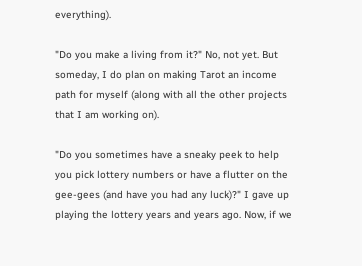everything).

"Do you make a living from it?" No, not yet. But someday, I do plan on making Tarot an income path for myself (along with all the other projects that I am working on).

"Do you sometimes have a sneaky peek to help you pick lottery numbers or have a flutter on the gee-gees (and have you had any luck)?" I gave up playing the lottery years and years ago. Now, if we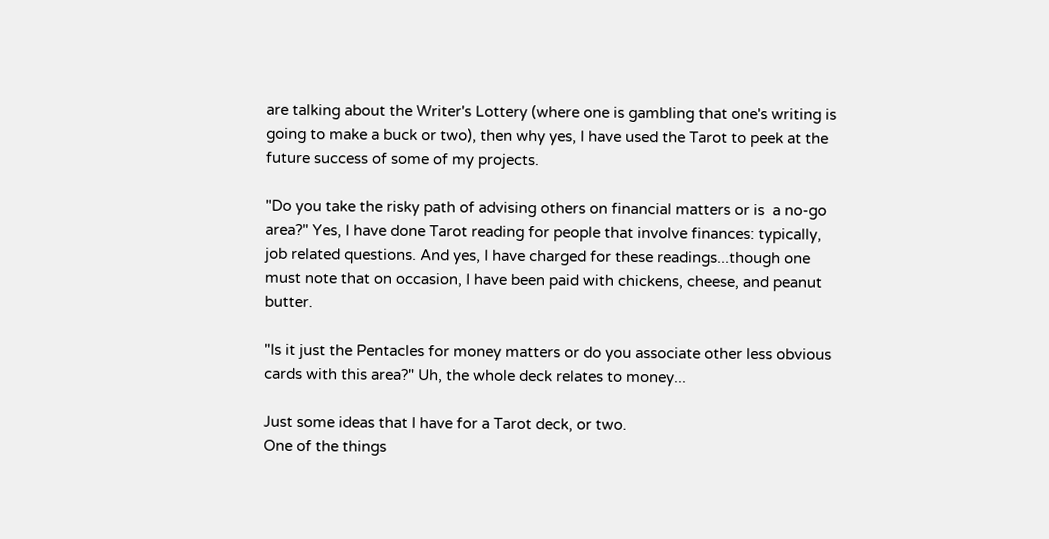are talking about the Writer's Lottery (where one is gambling that one's writing is going to make a buck or two), then why yes, I have used the Tarot to peek at the future success of some of my projects.

"Do you take the risky path of advising others on financial matters or is  a no-go area?" Yes, I have done Tarot reading for people that involve finances: typically, job related questions. And yes, I have charged for these readings...though one must note that on occasion, I have been paid with chickens, cheese, and peanut butter.

"Is it just the Pentacles for money matters or do you associate other less obvious cards with this area?" Uh, the whole deck relates to money...

Just some ideas that I have for a Tarot deck, or two.
One of the things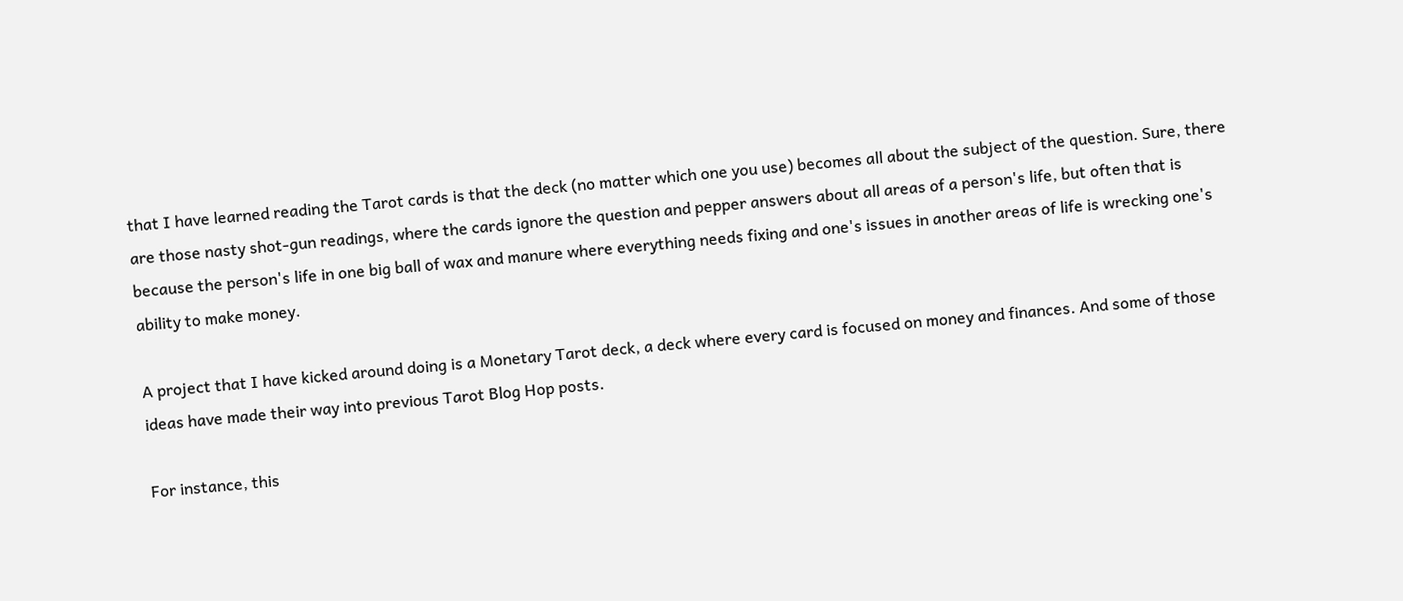that I have learned reading the Tarot cards is that the deck (no matter which one you use) becomes all about the subject of the question. Sure, there are those nasty shot-gun readings, where the cards ignore the question and pepper answers about all areas of a person's life, but often that is because the person's life in one big ball of wax and manure where everything needs fixing and one's issues in another areas of life is wrecking one's ability to make money.

A project that I have kicked around doing is a Monetary Tarot deck, a deck where every card is focused on money and finances. And some of those ideas have made their way into previous Tarot Blog Hop posts.

For instance, this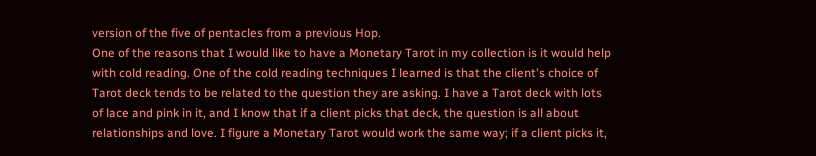version of the five of pentacles from a previous Hop.
One of the reasons that I would like to have a Monetary Tarot in my collection is it would help with cold reading. One of the cold reading techniques I learned is that the client's choice of Tarot deck tends to be related to the question they are asking. I have a Tarot deck with lots of lace and pink in it, and I know that if a client picks that deck, the question is all about relationships and love. I figure a Monetary Tarot would work the same way; if a client picks it,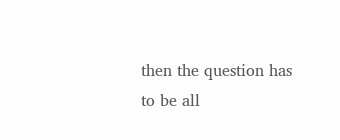then the question has to be all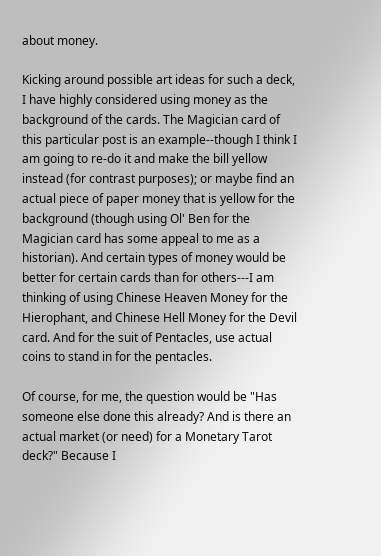about money.

Kicking around possible art ideas for such a deck, I have highly considered using money as the background of the cards. The Magician card of this particular post is an example--though I think I am going to re-do it and make the bill yellow instead (for contrast purposes); or maybe find an actual piece of paper money that is yellow for the background (though using Ol' Ben for the Magician card has some appeal to me as a historian). And certain types of money would be better for certain cards than for others---I am thinking of using Chinese Heaven Money for the Hierophant, and Chinese Hell Money for the Devil card. And for the suit of Pentacles, use actual coins to stand in for the pentacles.

Of course, for me, the question would be "Has someone else done this already? And is there an actual market (or need) for a Monetary Tarot deck?" Because I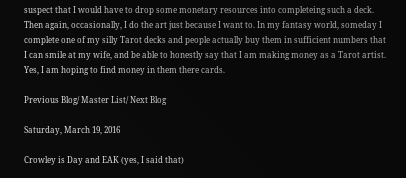suspect that I would have to drop some monetary resources into completeing such a deck. Then again, occasionally, I do the art just because I want to. In my fantasy world, someday I complete one of my silly Tarot decks and people actually buy them in sufficient numbers that I can smile at my wife, and be able to honestly say that I am making money as a Tarot artist. Yes, I am hoping to find money in them there cards.

Previous Blog/ Master List/ Next Blog

Saturday, March 19, 2016

Crowley is Day and EAK (yes, I said that)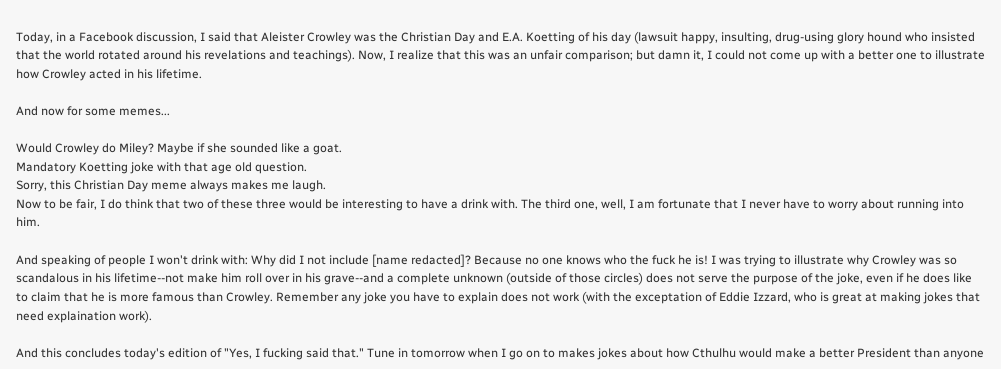Today, in a Facebook discussion, I said that Aleister Crowley was the Christian Day and E.A. Koetting of his day (lawsuit happy, insulting, drug-using glory hound who insisted that the world rotated around his revelations and teachings). Now, I realize that this was an unfair comparison; but damn it, I could not come up with a better one to illustrate how Crowley acted in his lifetime.

And now for some memes...

Would Crowley do Miley? Maybe if she sounded like a goat.
Mandatory Koetting joke with that age old question.
Sorry, this Christian Day meme always makes me laugh.
Now to be fair, I do think that two of these three would be interesting to have a drink with. The third one, well, I am fortunate that I never have to worry about running into him.

And speaking of people I won't drink with: Why did I not include [name redacted]? Because no one knows who the fuck he is! I was trying to illustrate why Crowley was so scandalous in his lifetime--not make him roll over in his grave--and a complete unknown (outside of those circles) does not serve the purpose of the joke, even if he does like to claim that he is more famous than Crowley. Remember any joke you have to explain does not work (with the exceptation of Eddie Izzard, who is great at making jokes that need explaination work).

And this concludes today's edition of "Yes, I fucking said that." Tune in tomorrow when I go on to makes jokes about how Cthulhu would make a better President than anyone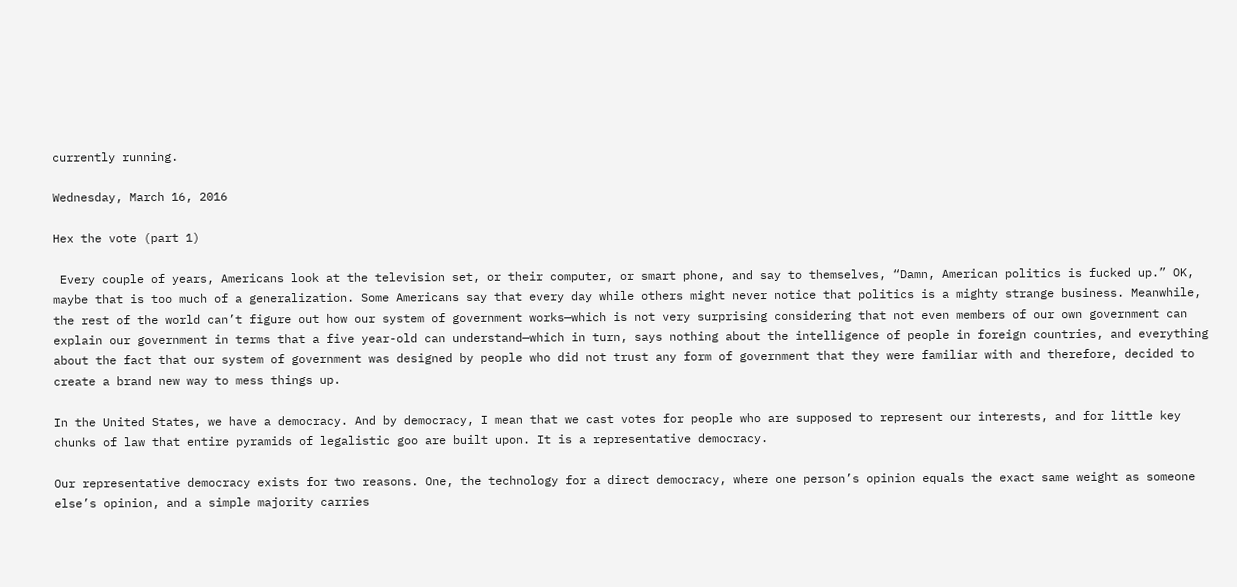currently running.

Wednesday, March 16, 2016

Hex the vote (part 1)

 Every couple of years, Americans look at the television set, or their computer, or smart phone, and say to themselves, “Damn, American politics is fucked up.” OK, maybe that is too much of a generalization. Some Americans say that every day while others might never notice that politics is a mighty strange business. Meanwhile, the rest of the world can’t figure out how our system of government works—which is not very surprising considering that not even members of our own government can  explain our government in terms that a five year-old can understand—which in turn, says nothing about the intelligence of people in foreign countries, and everything about the fact that our system of government was designed by people who did not trust any form of government that they were familiar with and therefore, decided to create a brand new way to mess things up.

In the United States, we have a democracy. And by democracy, I mean that we cast votes for people who are supposed to represent our interests, and for little key chunks of law that entire pyramids of legalistic goo are built upon. It is a representative democracy.

Our representative democracy exists for two reasons. One, the technology for a direct democracy, where one person’s opinion equals the exact same weight as someone else’s opinion, and a simple majority carries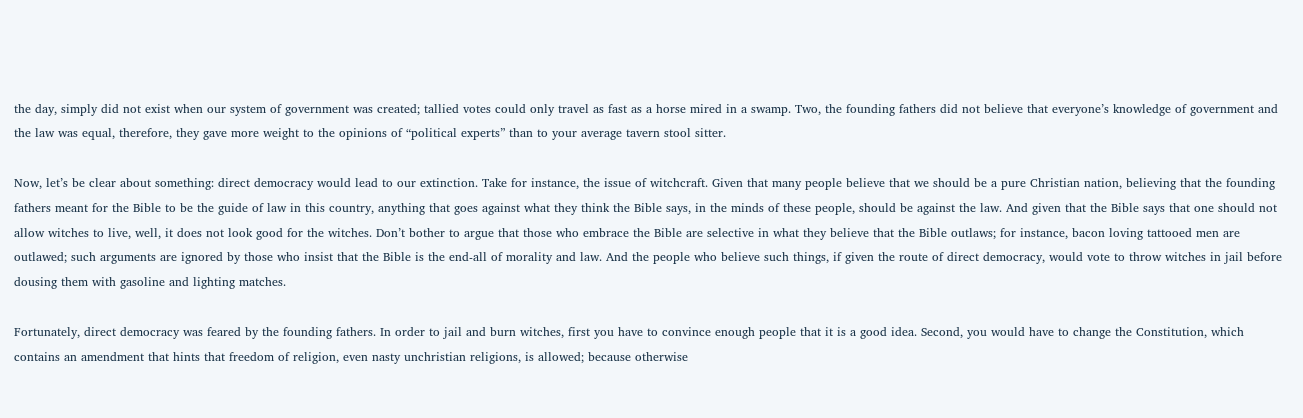the day, simply did not exist when our system of government was created; tallied votes could only travel as fast as a horse mired in a swamp. Two, the founding fathers did not believe that everyone’s knowledge of government and the law was equal, therefore, they gave more weight to the opinions of “political experts” than to your average tavern stool sitter.

Now, let’s be clear about something: direct democracy would lead to our extinction. Take for instance, the issue of witchcraft. Given that many people believe that we should be a pure Christian nation, believing that the founding fathers meant for the Bible to be the guide of law in this country, anything that goes against what they think the Bible says, in the minds of these people, should be against the law. And given that the Bible says that one should not allow witches to live, well, it does not look good for the witches. Don’t bother to argue that those who embrace the Bible are selective in what they believe that the Bible outlaws; for instance, bacon loving tattooed men are outlawed; such arguments are ignored by those who insist that the Bible is the end-all of morality and law. And the people who believe such things, if given the route of direct democracy, would vote to throw witches in jail before dousing them with gasoline and lighting matches.

Fortunately, direct democracy was feared by the founding fathers. In order to jail and burn witches, first you have to convince enough people that it is a good idea. Second, you would have to change the Constitution, which contains an amendment that hints that freedom of religion, even nasty unchristian religions, is allowed; because otherwise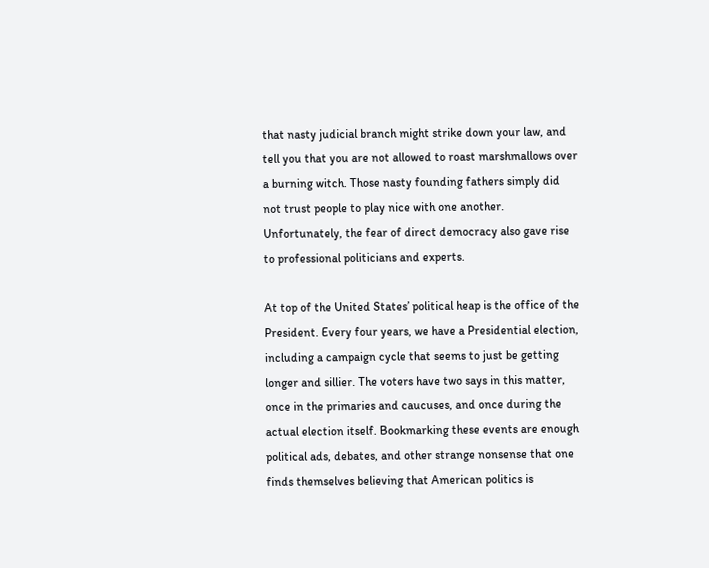that nasty judicial branch might strike down your law, and tell you that you are not allowed to roast marshmallows over a burning witch. Those nasty founding fathers simply did not trust people to play nice with one another. Unfortunately, the fear of direct democracy also gave rise to professional politicians and experts.

At top of the United States’ political heap is the office of the President. Every four years, we have a Presidential election, including a campaign cycle that seems to just be getting longer and sillier. The voters have two says in this matter, once in the primaries and caucuses, and once during the actual election itself. Bookmarking these events are enough political ads, debates, and other strange nonsense that one finds themselves believing that American politics is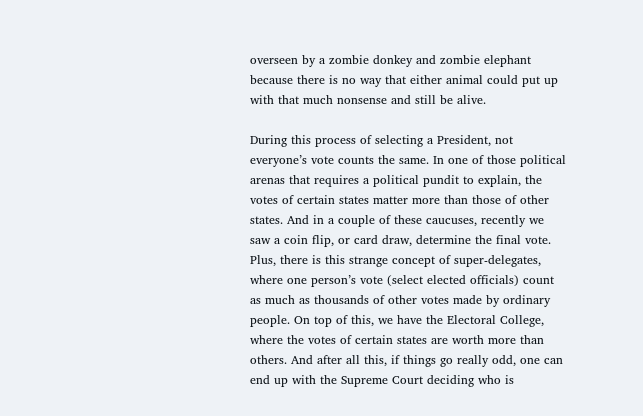overseen by a zombie donkey and zombie elephant because there is no way that either animal could put up with that much nonsense and still be alive.

During this process of selecting a President, not everyone’s vote counts the same. In one of those political arenas that requires a political pundit to explain, the votes of certain states matter more than those of other states. And in a couple of these caucuses, recently we saw a coin flip, or card draw, determine the final vote. Plus, there is this strange concept of super-delegates, where one person’s vote (select elected officials) count as much as thousands of other votes made by ordinary people. On top of this, we have the Electoral College, where the votes of certain states are worth more than others. And after all this, if things go really odd, one can end up with the Supreme Court deciding who is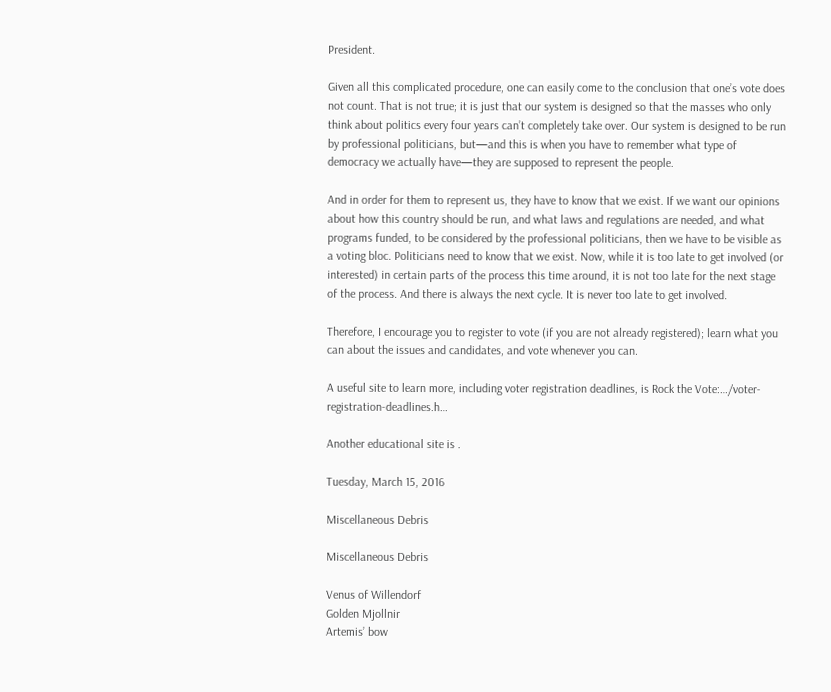President.

Given all this complicated procedure, one can easily come to the conclusion that one’s vote does not count. That is not true; it is just that our system is designed so that the masses who only think about politics every four years can’t completely take over. Our system is designed to be run by professional politicians, but—and this is when you have to remember what type of democracy we actually have—they are supposed to represent the people.

And in order for them to represent us, they have to know that we exist. If we want our opinions about how this country should be run, and what laws and regulations are needed, and what programs funded, to be considered by the professional politicians, then we have to be visible as a voting bloc. Politicians need to know that we exist. Now, while it is too late to get involved (or interested) in certain parts of the process this time around, it is not too late for the next stage of the process. And there is always the next cycle. It is never too late to get involved.

Therefore, I encourage you to register to vote (if you are not already registered); learn what you can about the issues and candidates, and vote whenever you can.

A useful site to learn more, including voter registration deadlines, is Rock the Vote:…/voter-registration-deadlines.h…

Another educational site is .

Tuesday, March 15, 2016

Miscellaneous Debris

Miscellaneous Debris

Venus of Willendorf
Golden Mjollnir
Artemis’ bow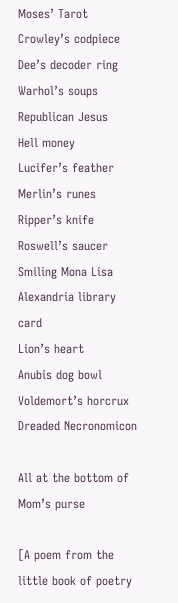Moses’ Tarot
Crowley’s codpiece
Dee’s decoder ring
Warhol’s soups
Republican Jesus
Hell money
Lucifer’s feather
Merlin’s runes
Ripper’s knife
Roswell’s saucer
Smiling Mona Lisa
Alexandria library card
Lion’s heart
Anubis dog bowl
Voldemort’s horcrux
Dreaded Necronomicon

All at the bottom of Mom’s purse

[A poem from the little book of poetry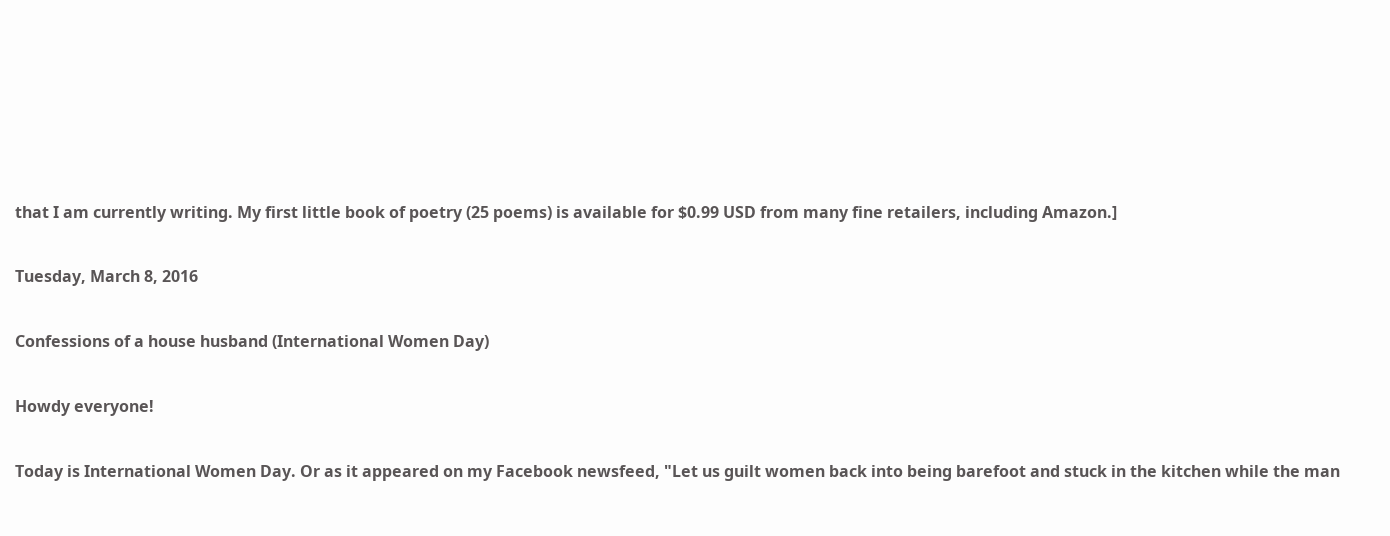that I am currently writing. My first little book of poetry (25 poems) is available for $0.99 USD from many fine retailers, including Amazon.]

Tuesday, March 8, 2016

Confessions of a house husband (International Women Day)

Howdy everyone!

Today is International Women Day. Or as it appeared on my Facebook newsfeed, "Let us guilt women back into being barefoot and stuck in the kitchen while the man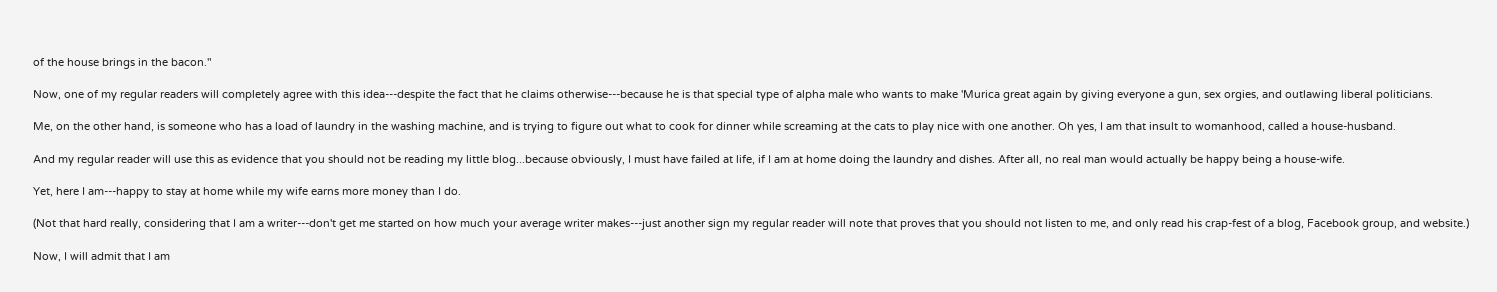of the house brings in the bacon."

Now, one of my regular readers will completely agree with this idea---despite the fact that he claims otherwise---because he is that special type of alpha male who wants to make 'Murica great again by giving everyone a gun, sex orgies, and outlawing liberal politicians.

Me, on the other hand, is someone who has a load of laundry in the washing machine, and is trying to figure out what to cook for dinner while screaming at the cats to play nice with one another. Oh yes, I am that insult to womanhood, called a house-husband.

And my regular reader will use this as evidence that you should not be reading my little blog...because obviously, I must have failed at life, if I am at home doing the laundry and dishes. After all, no real man would actually be happy being a house-wife.

Yet, here I am---happy to stay at home while my wife earns more money than I do.

(Not that hard really, considering that I am a writer---don't get me started on how much your average writer makes---just another sign my regular reader will note that proves that you should not listen to me, and only read his crap-fest of a blog, Facebook group, and website.)

Now, I will admit that I am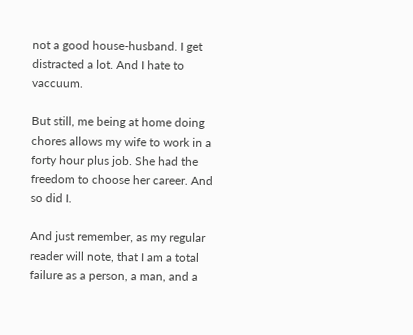not a good house-husband. I get distracted a lot. And I hate to vaccuum.

But still, me being at home doing chores allows my wife to work in a forty hour plus job. She had the freedom to choose her career. And so did I.

And just remember, as my regular reader will note, that I am a total failure as a person, a man, and a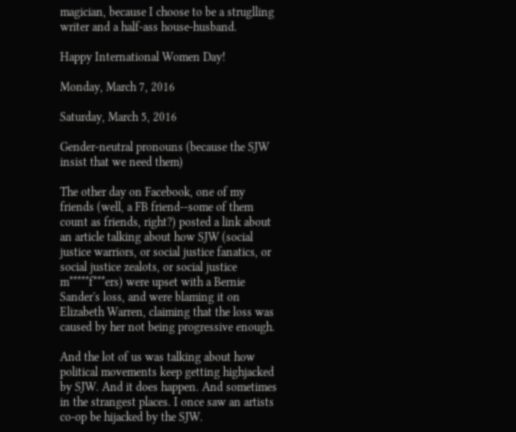magician, because I choose to be a struglling writer and a half-ass house-husband.

Happy International Women Day!

Monday, March 7, 2016

Saturday, March 5, 2016

Gender-neutral pronouns (because the SJW insist that we need them)

The other day on Facebook, one of my friends (well, a FB friend--some of them count as friends, right?) posted a link about an article talking about how SJW (social justice warriors, or social justice fanatics, or social justice zealots, or social justice m*****f***ers) were upset with a Bernie Sander's loss, and were blaming it on Elizabeth Warren, claiming that the loss was caused by her not being progressive enough.

And the lot of us was talking about how political movements keep getting highjacked by SJW. And it does happen. And sometimes in the strangest places. I once saw an artists co-op be hijacked by the SJW.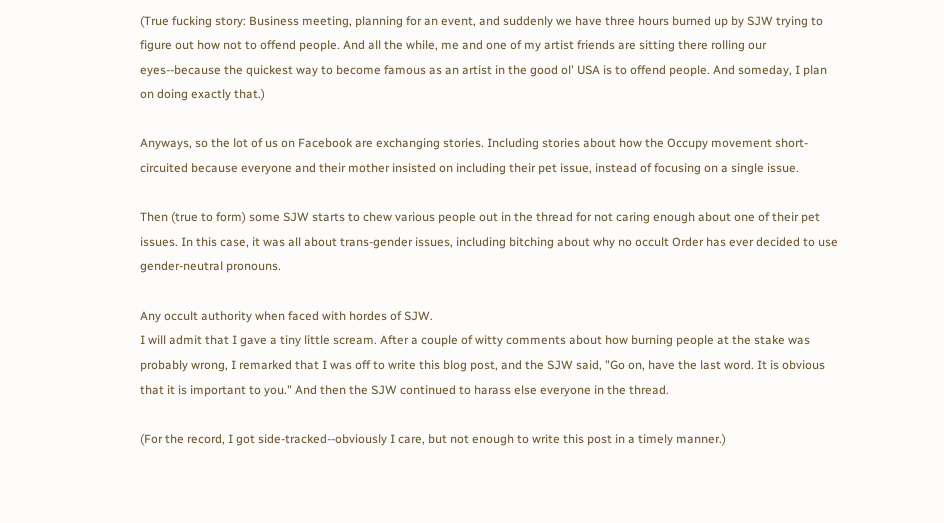(True fucking story: Business meeting, planning for an event, and suddenly we have three hours burned up by SJW trying to figure out how not to offend people. And all the while, me and one of my artist friends are sitting there rolling our eyes--because the quickest way to become famous as an artist in the good ol' USA is to offend people. And someday, I plan on doing exactly that.)

Anyways, so the lot of us on Facebook are exchanging stories. Including stories about how the Occupy movement short-circuited because everyone and their mother insisted on including their pet issue, instead of focusing on a single issue.

Then (true to form) some SJW starts to chew various people out in the thread for not caring enough about one of their pet issues. In this case, it was all about trans-gender issues, including bitching about why no occult Order has ever decided to use gender-neutral pronouns.

Any occult authority when faced with hordes of SJW.
I will admit that I gave a tiny little scream. After a couple of witty comments about how burning people at the stake was probably wrong, I remarked that I was off to write this blog post, and the SJW said, "Go on, have the last word. It is obvious that it is important to you." And then the SJW continued to harass else everyone in the thread.

(For the record, I got side-tracked--obviously I care, but not enough to write this post in a timely manner.)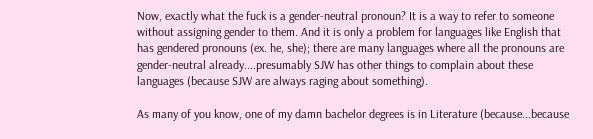Now, exactly what the fuck is a gender-neutral pronoun? It is a way to refer to someone without assigning gender to them. And it is only a problem for languages like English that has gendered pronouns (ex. he, she); there are many languages where all the pronouns are gender-neutral already....presumably SJW has other things to complain about these languages (because SJW are always raging about something).

As many of you know, one of my damn bachelor degrees is in Literature (because...because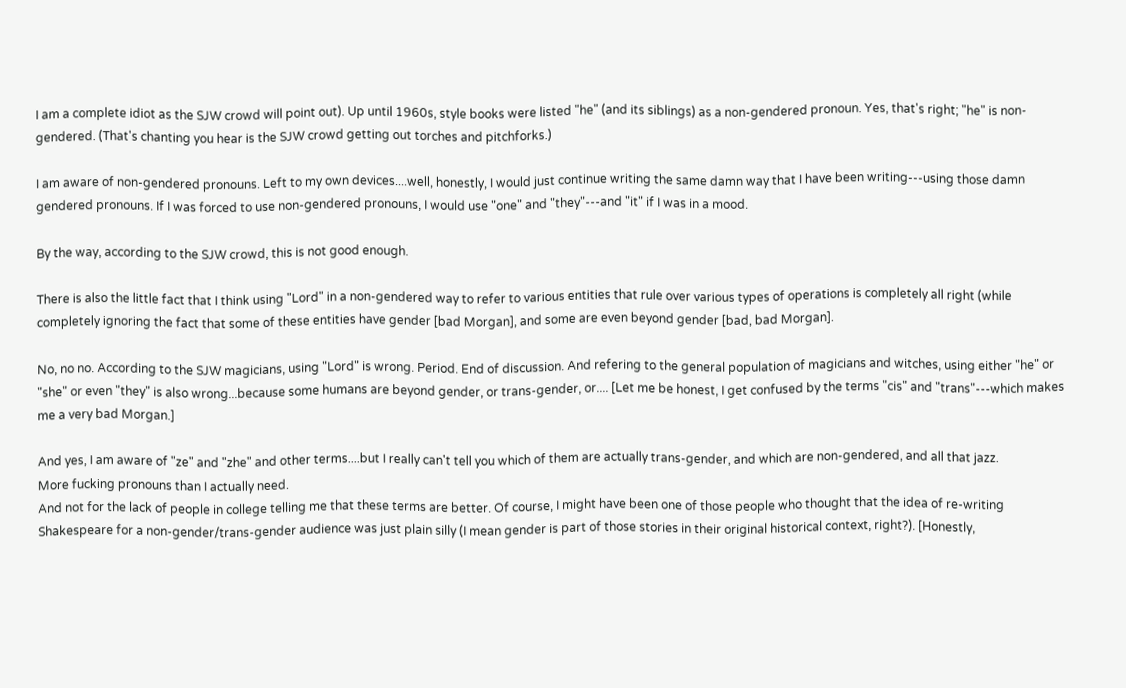I am a complete idiot as the SJW crowd will point out). Up until 1960s, style books were listed "he" (and its siblings) as a non-gendered pronoun. Yes, that's right; "he" is non-gendered. (That's chanting you hear is the SJW crowd getting out torches and pitchforks.)

I am aware of non-gendered pronouns. Left to my own devices....well, honestly, I would just continue writing the same damn way that I have been writing---using those damn gendered pronouns. If I was forced to use non-gendered pronouns, I would use "one" and "they"---and "it" if I was in a mood.

By the way, according to the SJW crowd, this is not good enough.

There is also the little fact that I think using "Lord" in a non-gendered way to refer to various entities that rule over various types of operations is completely all right (while completely ignoring the fact that some of these entities have gender [bad Morgan], and some are even beyond gender [bad, bad Morgan].

No, no no. According to the SJW magicians, using "Lord" is wrong. Period. End of discussion. And refering to the general population of magicians and witches, using either "he" or "she" or even "they" is also wrong...because some humans are beyond gender, or trans-gender, or.... [Let me be honest, I get confused by the terms "cis" and "trans"---which makes me a very bad Morgan.]

And yes, I am aware of "ze" and "zhe" and other terms....but I really can't tell you which of them are actually trans-gender, and which are non-gendered, and all that jazz.
More fucking pronouns than I actually need.
And not for the lack of people in college telling me that these terms are better. Of course, I might have been one of those people who thought that the idea of re-writing Shakespeare for a non-gender/trans-gender audience was just plain silly (I mean gender is part of those stories in their original historical context, right?). [Honestly,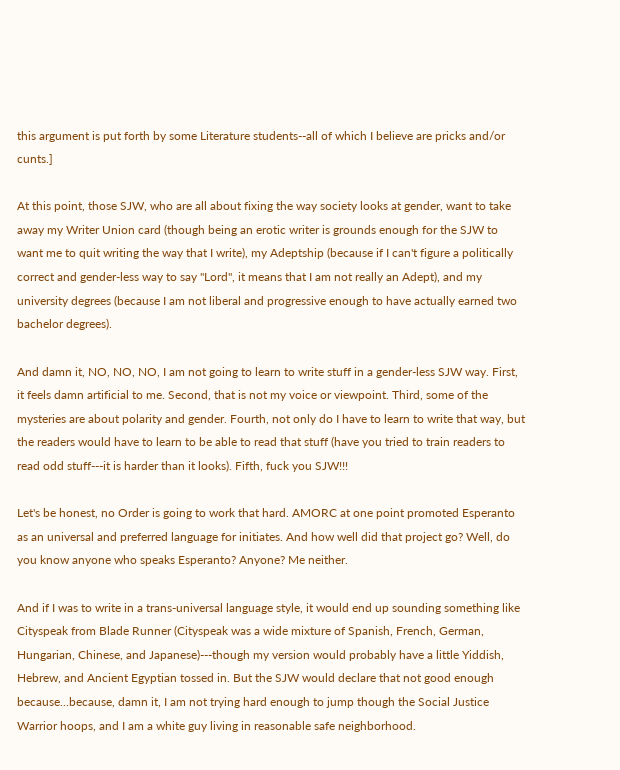this argument is put forth by some Literature students--all of which I believe are pricks and/or cunts.]

At this point, those SJW, who are all about fixing the way society looks at gender, want to take away my Writer Union card (though being an erotic writer is grounds enough for the SJW to want me to quit writing the way that I write), my Adeptship (because if I can't figure a politically correct and gender-less way to say "Lord", it means that I am not really an Adept), and my university degrees (because I am not liberal and progressive enough to have actually earned two bachelor degrees).

And damn it, NO, NO, NO, I am not going to learn to write stuff in a gender-less SJW way. First, it feels damn artificial to me. Second, that is not my voice or viewpoint. Third, some of the mysteries are about polarity and gender. Fourth, not only do I have to learn to write that way, but the readers would have to learn to be able to read that stuff (have you tried to train readers to read odd stuff---it is harder than it looks). Fifth, fuck you SJW!!!

Let's be honest, no Order is going to work that hard. AMORC at one point promoted Esperanto as an universal and preferred language for initiates. And how well did that project go? Well, do you know anyone who speaks Esperanto? Anyone? Me neither.

And if I was to write in a trans-universal language style, it would end up sounding something like Cityspeak from Blade Runner (Cityspeak was a wide mixture of Spanish, French, German, Hungarian, Chinese, and Japanese)---though my version would probably have a little Yiddish, Hebrew, and Ancient Egyptian tossed in. But the SJW would declare that not good enough because...because, damn it, I am not trying hard enough to jump though the Social Justice Warrior hoops, and I am a white guy living in reasonable safe neighborhood.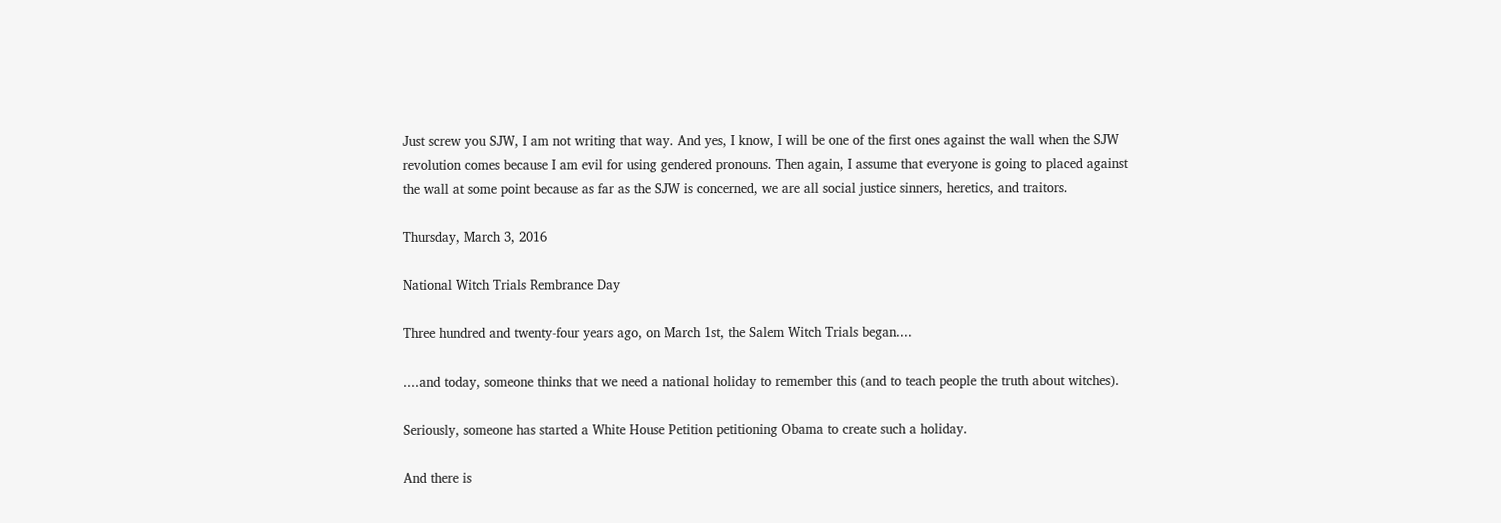Just screw you SJW, I am not writing that way. And yes, I know, I will be one of the first ones against the wall when the SJW revolution comes because I am evil for using gendered pronouns. Then again, I assume that everyone is going to placed against the wall at some point because as far as the SJW is concerned, we are all social justice sinners, heretics, and traitors.

Thursday, March 3, 2016

National Witch Trials Rembrance Day

Three hundred and twenty-four years ago, on March 1st, the Salem Witch Trials began....

....and today, someone thinks that we need a national holiday to remember this (and to teach people the truth about witches).

Seriously, someone has started a White House Petition petitioning Obama to create such a holiday.

And there is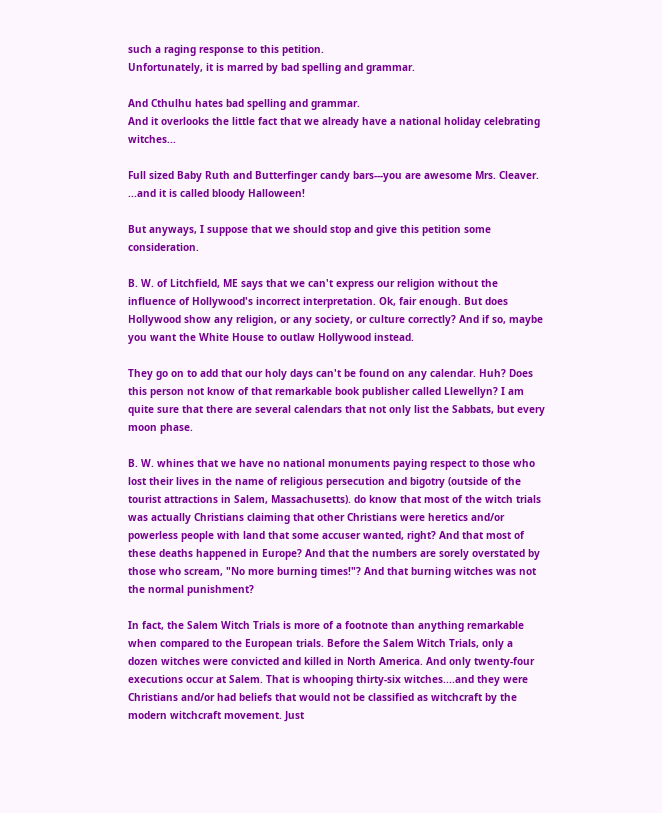such a raging response to this petition.
Unfortunately, it is marred by bad spelling and grammar.

And Cthulhu hates bad spelling and grammar.
And it overlooks the little fact that we already have a national holiday celebrating witches...

Full sized Baby Ruth and Butterfinger candy bars---you are awesome Mrs. Cleaver.
...and it is called bloody Halloween!

But anyways, I suppose that we should stop and give this petition some consideration.

B. W. of Litchfield, ME says that we can't express our religion without the influence of Hollywood's incorrect interpretation. Ok, fair enough. But does Hollywood show any religion, or any society, or culture correctly? And if so, maybe you want the White House to outlaw Hollywood instead.

They go on to add that our holy days can't be found on any calendar. Huh? Does this person not know of that remarkable book publisher called Llewellyn? I am quite sure that there are several calendars that not only list the Sabbats, but every moon phase.

B. W. whines that we have no national monuments paying respect to those who lost their lives in the name of religious persecution and bigotry (outside of the tourist attractions in Salem, Massachusetts). do know that most of the witch trials was actually Christians claiming that other Christians were heretics and/or powerless people with land that some accuser wanted, right? And that most of these deaths happened in Europe? And that the numbers are sorely overstated by those who scream, "No more burning times!"? And that burning witches was not the normal punishment?

In fact, the Salem Witch Trials is more of a footnote than anything remarkable when compared to the European trials. Before the Salem Witch Trials, only a dozen witches were convicted and killed in North America. And only twenty-four executions occur at Salem. That is whooping thirty-six witches....and they were Christians and/or had beliefs that would not be classified as witchcraft by the modern witchcraft movement. Just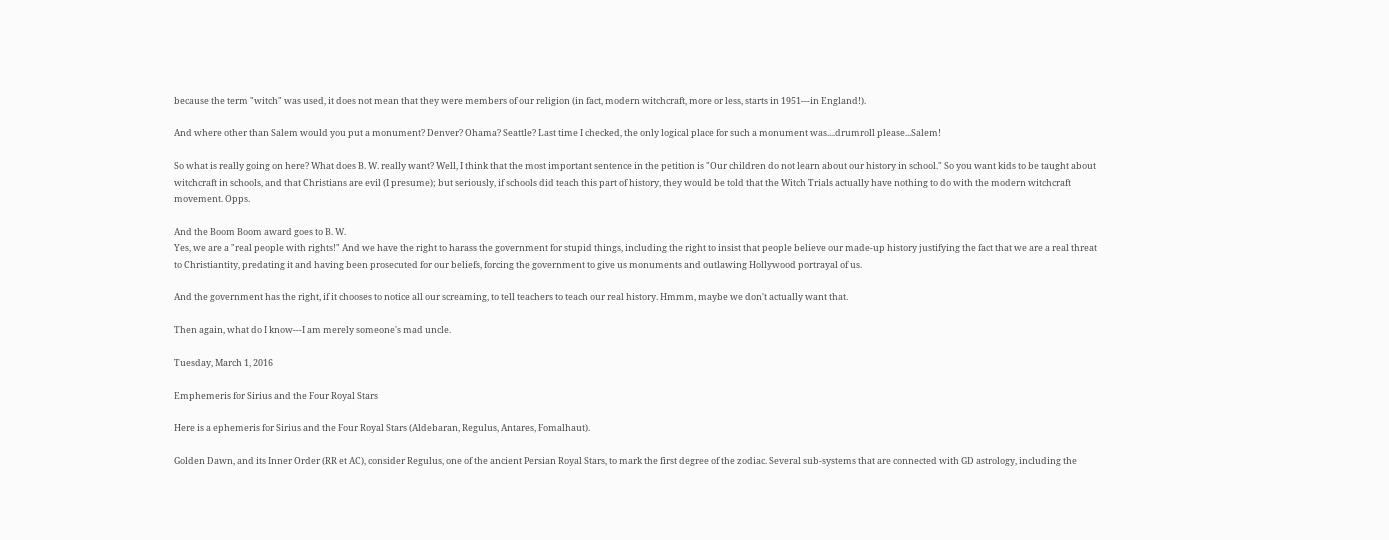because the term "witch" was used, it does not mean that they were members of our religion (in fact, modern witchcraft, more or less, starts in 1951---in England!).

And where other than Salem would you put a monument? Denver? Ohama? Seattle? Last time I checked, the only logical place for such a monument was....drumroll please...Salem!

So what is really going on here? What does B. W. really want? Well, I think that the most important sentence in the petition is "Our children do not learn about our history in school." So you want kids to be taught about witchcraft in schools, and that Christians are evil (I presume); but seriously, if schools did teach this part of history, they would be told that the Witch Trials actually have nothing to do with the modern witchcraft movement. Opps.

And the Boom Boom award goes to B. W.
Yes, we are a "real people with rights!" And we have the right to harass the government for stupid things, including the right to insist that people believe our made-up history justifying the fact that we are a real threat to Christiantity, predating it and having been prosecuted for our beliefs, forcing the government to give us monuments and outlawing Hollywood portrayal of us.

And the government has the right, if it chooses to notice all our screaming, to tell teachers to teach our real history. Hmmm, maybe we don't actually want that.

Then again, what do I know---I am merely someone's mad uncle.

Tuesday, March 1, 2016

Emphemeris for Sirius and the Four Royal Stars

Here is a ephemeris for Sirius and the Four Royal Stars (Aldebaran, Regulus, Antares, Fomalhaut).

Golden Dawn, and its Inner Order (RR et AC), consider Regulus, one of the ancient Persian Royal Stars, to mark the first degree of the zodiac. Several sub-systems that are connected with GD astrology, including the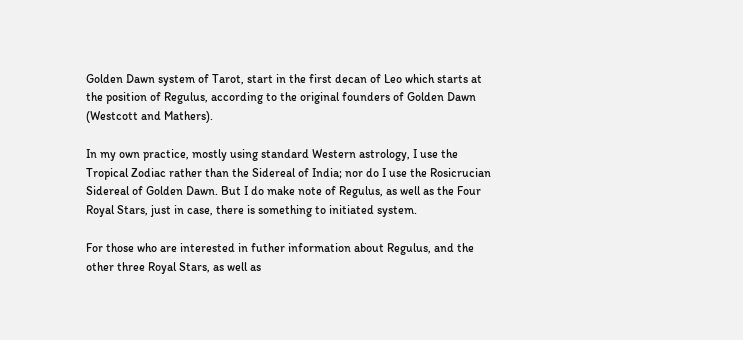Golden Dawn system of Tarot, start in the first decan of Leo which starts at the position of Regulus, according to the original founders of Golden Dawn (Westcott and Mathers).

In my own practice, mostly using standard Western astrology, I use the Tropical Zodiac rather than the Sidereal of India; nor do I use the Rosicrucian Sidereal of Golden Dawn. But I do make note of Regulus, as well as the Four Royal Stars, just in case, there is something to initiated system.

For those who are interested in futher information about Regulus, and the other three Royal Stars, as well as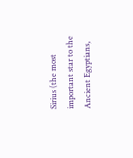Sirius (the most important star to the Ancient Egyptians,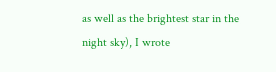as well as the brightest star in the night sky), I wrote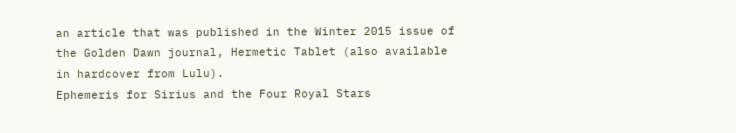an article that was published in the Winter 2015 issue of the Golden Dawn journal, Hermetic Tablet (also available in hardcover from Lulu).
Ephemeris for Sirius and the Four Royal Stars